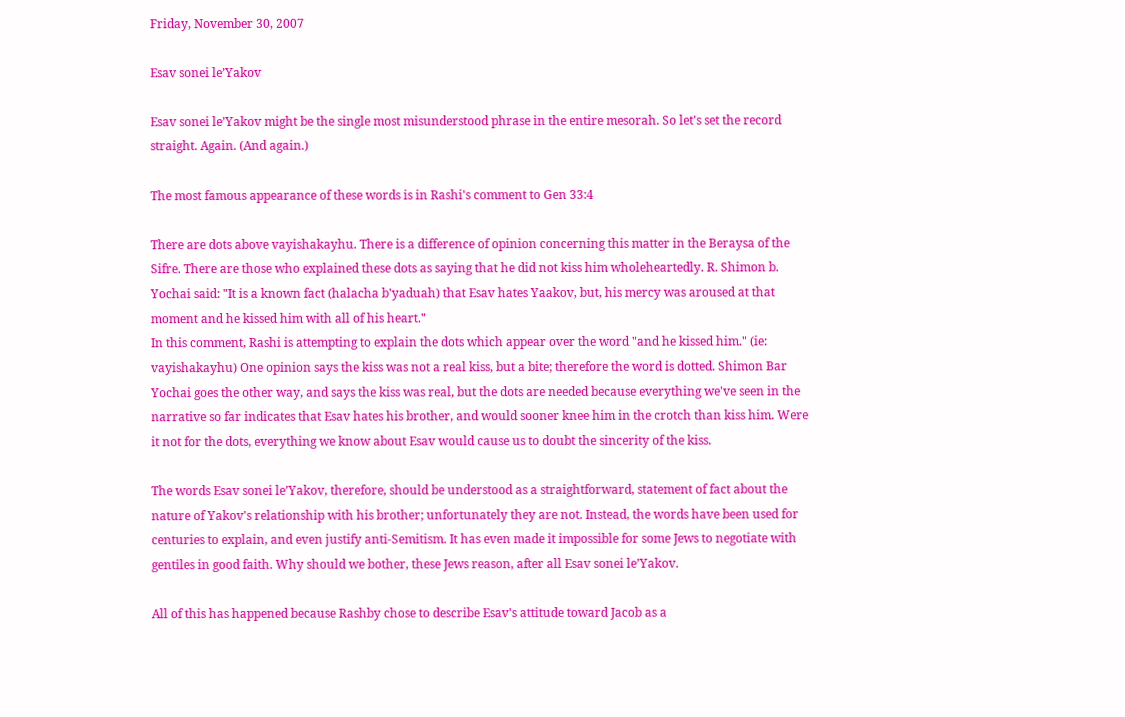Friday, November 30, 2007

Esav sonei le’Yakov

Esav sonei le’Yakov might be the single most misunderstood phrase in the entire mesorah. So let's set the record straight. Again. (And again.)

The most famous appearance of these words is in Rashi's comment to Gen 33:4

There are dots above vayishakayhu. There is a difference of opinion concerning this matter in the Beraysa of the Sifre. There are those who explained these dots as saying that he did not kiss him wholeheartedly. R. Shimon b. Yochai said: "It is a known fact (halacha b'yaduah) that Esav hates Yaakov, but, his mercy was aroused at that moment and he kissed him with all of his heart."
In this comment, Rashi is attempting to explain the dots which appear over the word "and he kissed him." (ie: vayishakayhu) One opinion says the kiss was not a real kiss, but a bite; therefore the word is dotted. Shimon Bar Yochai goes the other way, and says the kiss was real, but the dots are needed because everything we've seen in the narrative so far indicates that Esav hates his brother, and would sooner knee him in the crotch than kiss him. Were it not for the dots, everything we know about Esav would cause us to doubt the sincerity of the kiss.

The words Esav sonei le’Yakov, therefore, should be understood as a straightforward, statement of fact about the nature of Yakov's relationship with his brother; unfortunately they are not. Instead, the words have been used for centuries to explain, and even justify anti-Semitism. It has even made it impossible for some Jews to negotiate with gentiles in good faith. Why should we bother, these Jews reason, after all Esav sonei le’Yakov.

All of this has happened because Rashby chose to describe Esav's attitude toward Jacob as a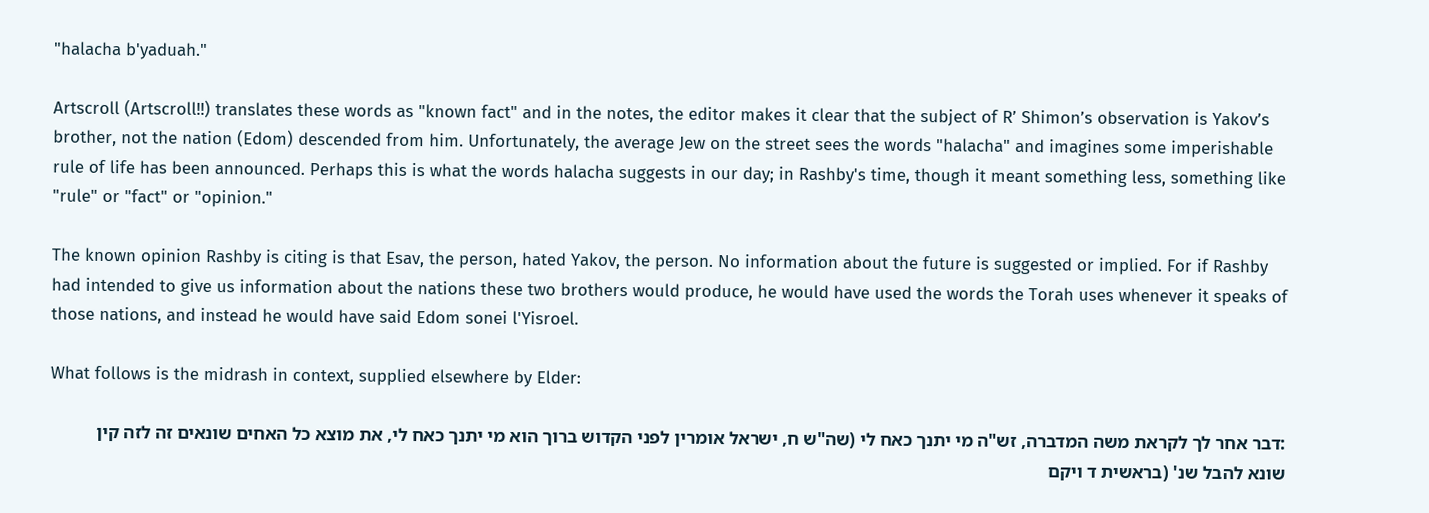"halacha b'yaduah."

Artscroll (Artscroll!!) translates these words as "known fact" and in the notes, the editor makes it clear that the subject of R’ Shimon’s observation is Yakov’s brother, not the nation (Edom) descended from him. Unfortunately, the average Jew on the street sees the words "halacha" and imagines some imperishable rule of life has been announced. Perhaps this is what the words halacha suggests in our day; in Rashby's time, though it meant something less, something like "rule" or "fact" or "opinion."

The known opinion Rashby is citing is that Esav, the person, hated Yakov, the person. No information about the future is suggested or implied. For if Rashby had intended to give us information about the nations these two brothers would produce, he would have used the words the Torah uses whenever it speaks of those nations, and instead he would have said Edom sonei l'Yisroel.

What follows is the midrash in context, supplied elsewhere by Elder:

:דבר אחר לך לקראת משה המדברה, זש"ה מי יתנך כאח לי (שה"ש ח, ישראל אומרין לפני הקדוש ברוך הוא מי יתנך כאח לי, את מוצא כל האחים שונאים זה לזה קין שונא להבל שנ' (בראשית ד ויקם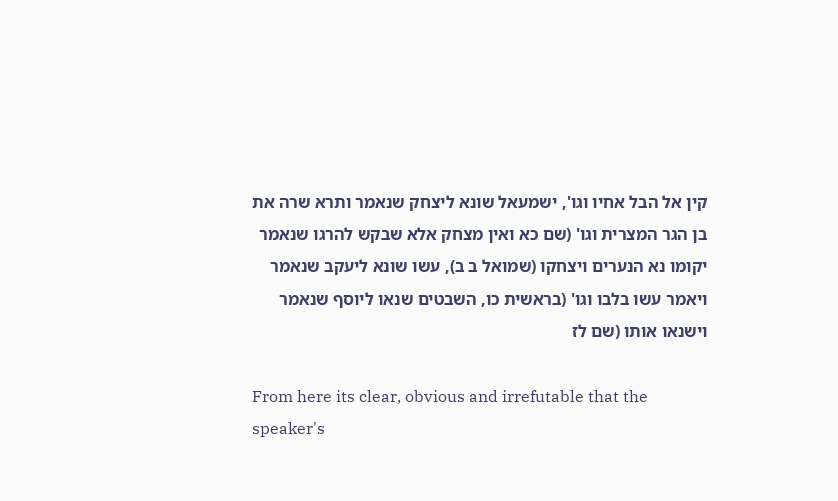קין אל הבל אחיו וגו', ישמעאל שונא ליצחק שנאמר ותרא שרה את בן הגר המצרית וגו' (שם כא ואין מצחק אלא שבקש להרגו שנאמר יקומו נא הנערים ויצחקו (שמואל ב ב), עשו שונא ליעקב שנאמר ויאמר עשו בלבו וגו' (בראשית כו, השבטים שנאו ליוסף שנאמר וישנאו אותו (שם לז

From here its clear, obvious and irrefutable that the speaker's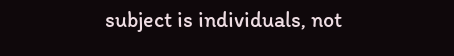subject is individuals, not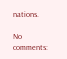nations.

No comments: